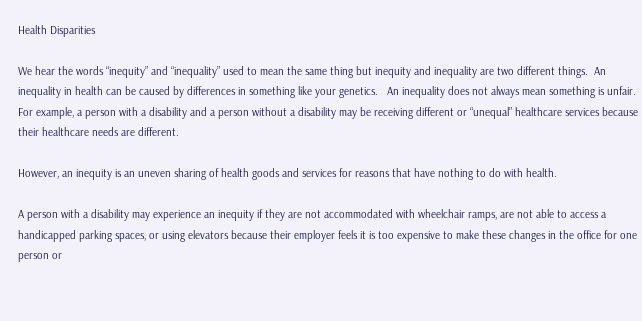Health Disparities

We hear the words “inequity” and “inequality” used to mean the same thing but inequity and inequality are two different things.  An inequality in health can be caused by differences in something like your genetics.   An inequality does not always mean something is unfair. For example, a person with a disability and a person without a disability may be receiving different or “unequal” healthcare services because their healthcare needs are different.

However, an inequity is an uneven sharing of health goods and services for reasons that have nothing to do with health.

A person with a disability may experience an inequity if they are not accommodated with wheelchair ramps, are not able to access a handicapped parking spaces, or using elevators because their employer feels it is too expensive to make these changes in the office for one person or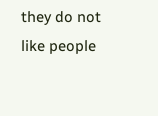they do not like people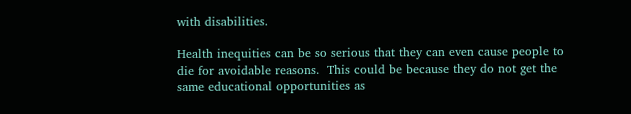with disabilities.

Health inequities can be so serious that they can even cause people to die for avoidable reasons.  This could be because they do not get the same educational opportunities as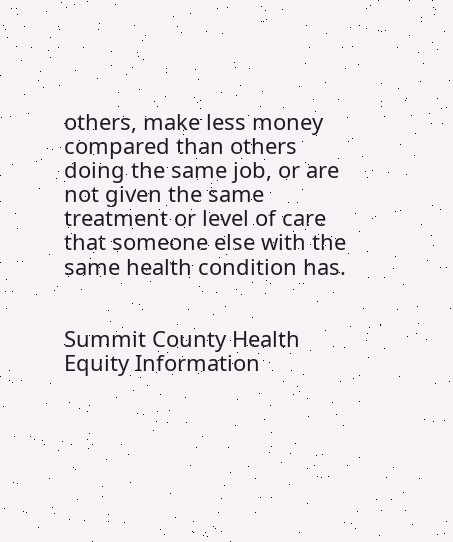others, make less money compared than others doing the same job, or are not given the same treatment or level of care that someone else with the same health condition has.


Summit County Health Equity Information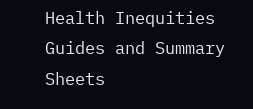Health Inequities Guides and Summary Sheets